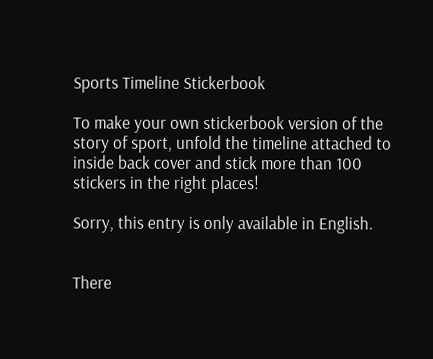Sports Timeline Stickerbook

To make your own stickerbook version of the story of sport, unfold the timeline attached to inside back cover and stick more than 100 stickers in the right places!

Sorry, this entry is only available in English.


There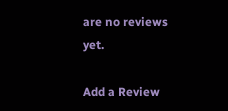are no reviews yet.

Add a Review